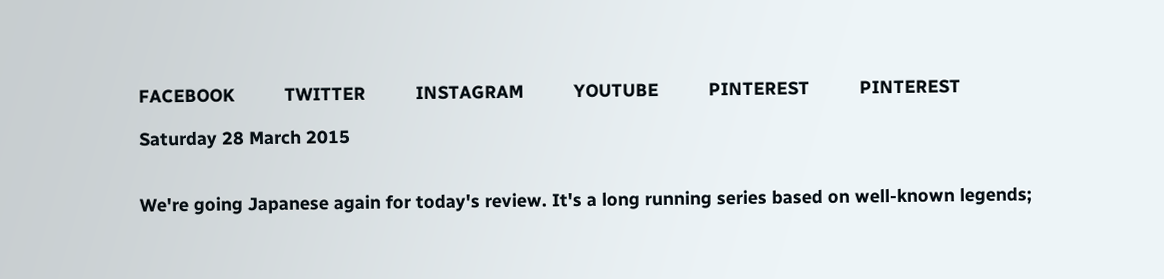FACEBOOK          TWITTER          INSTAGRAM          YOUTUBE          PINTEREST          PINTEREST

Saturday 28 March 2015


We're going Japanese again for today's review. It's a long running series based on well-known legends;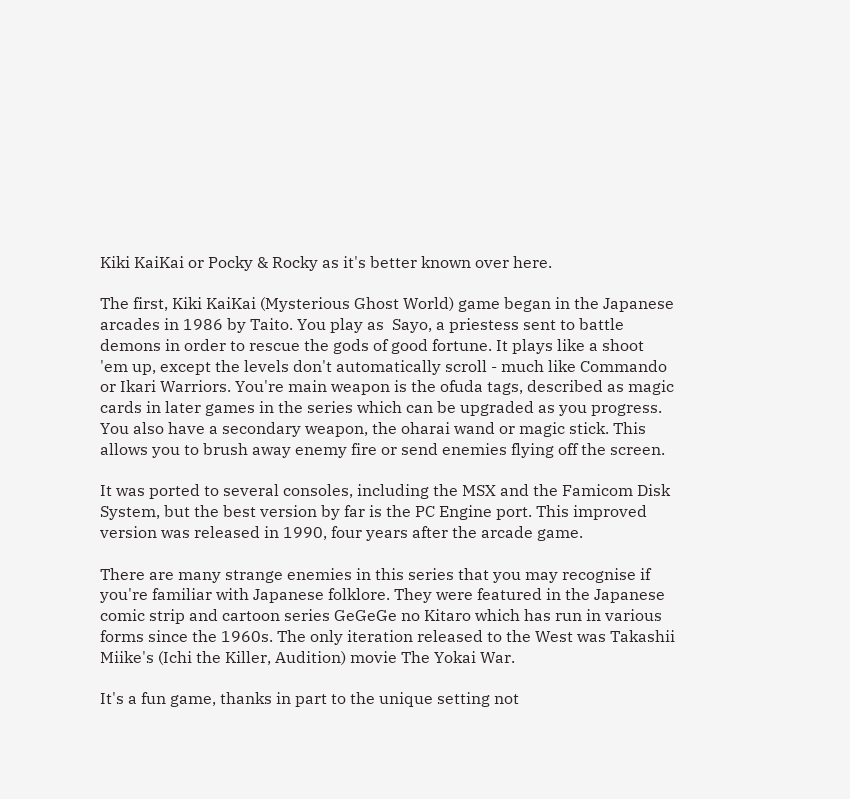Kiki KaiKai or Pocky & Rocky as it's better known over here.

The first, Kiki KaiKai (Mysterious Ghost World) game began in the Japanese arcades in 1986 by Taito. You play as  Sayo, a priestess sent to battle demons in order to rescue the gods of good fortune. It plays like a shoot 'em up, except the levels don't automatically scroll - much like Commando or Ikari Warriors. You're main weapon is the ofuda tags, described as magic cards in later games in the series which can be upgraded as you progress. You also have a secondary weapon, the oharai wand or magic stick. This allows you to brush away enemy fire or send enemies flying off the screen.

It was ported to several consoles, including the MSX and the Famicom Disk System, but the best version by far is the PC Engine port. This improved version was released in 1990, four years after the arcade game.

There are many strange enemies in this series that you may recognise if you're familiar with Japanese folklore. They were featured in the Japanese comic strip and cartoon series GeGeGe no Kitaro which has run in various forms since the 1960s. The only iteration released to the West was Takashii Miike's (Ichi the Killer, Audition) movie The Yokai War.

It's a fun game, thanks in part to the unique setting not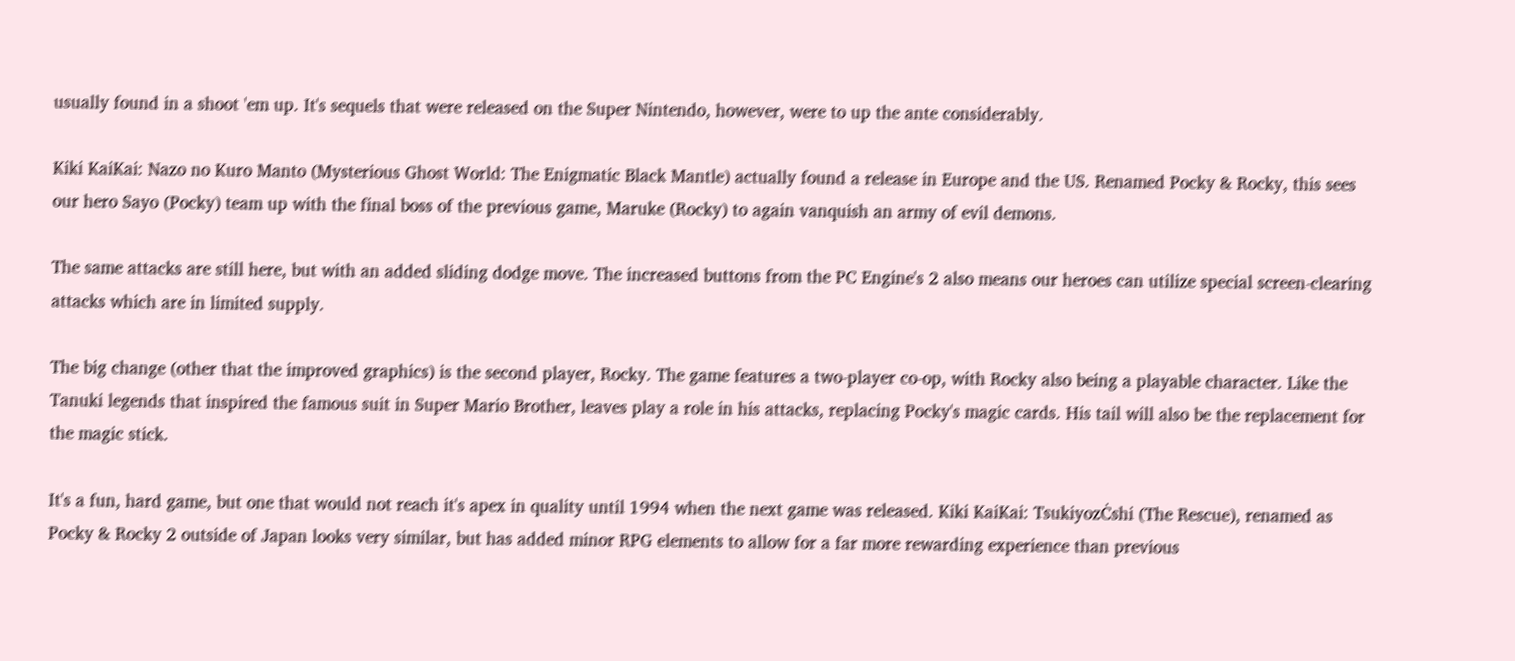usually found in a shoot 'em up. It's sequels that were released on the Super Nintendo, however, were to up the ante considerably.

Kiki KaiKai: Nazo no Kuro Manto (Mysterious Ghost World: The Enigmatic Black Mantle) actually found a release in Europe and the US. Renamed Pocky & Rocky, this sees our hero Sayo (Pocky) team up with the final boss of the previous game, Maruke (Rocky) to again vanquish an army of evil demons.

The same attacks are still here, but with an added sliding dodge move. The increased buttons from the PC Engine's 2 also means our heroes can utilize special screen-clearing attacks which are in limited supply.

The big change (other that the improved graphics) is the second player, Rocky. The game features a two-player co-op, with Rocky also being a playable character. Like the Tanuki legends that inspired the famous suit in Super Mario Brother, leaves play a role in his attacks, replacing Pocky's magic cards. His tail will also be the replacement for the magic stick.

It's a fun, hard game, but one that would not reach it's apex in quality until 1994 when the next game was released. Kiki KaiKai: TsukiyozĊshi (The Rescue), renamed as Pocky & Rocky 2 outside of Japan looks very similar, but has added minor RPG elements to allow for a far more rewarding experience than previous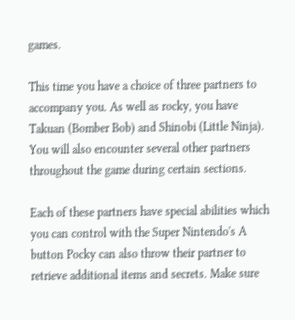games.

This time you have a choice of three partners to accompany you. As well as rocky, you have Takuan (Bomber Bob) and Shinobi (Little Ninja). You will also encounter several other partners throughout the game during certain sections.

Each of these partners have special abilities which you can control with the Super Nintendo's A button Pocky can also throw their partner to retrieve additional items and secrets. Make sure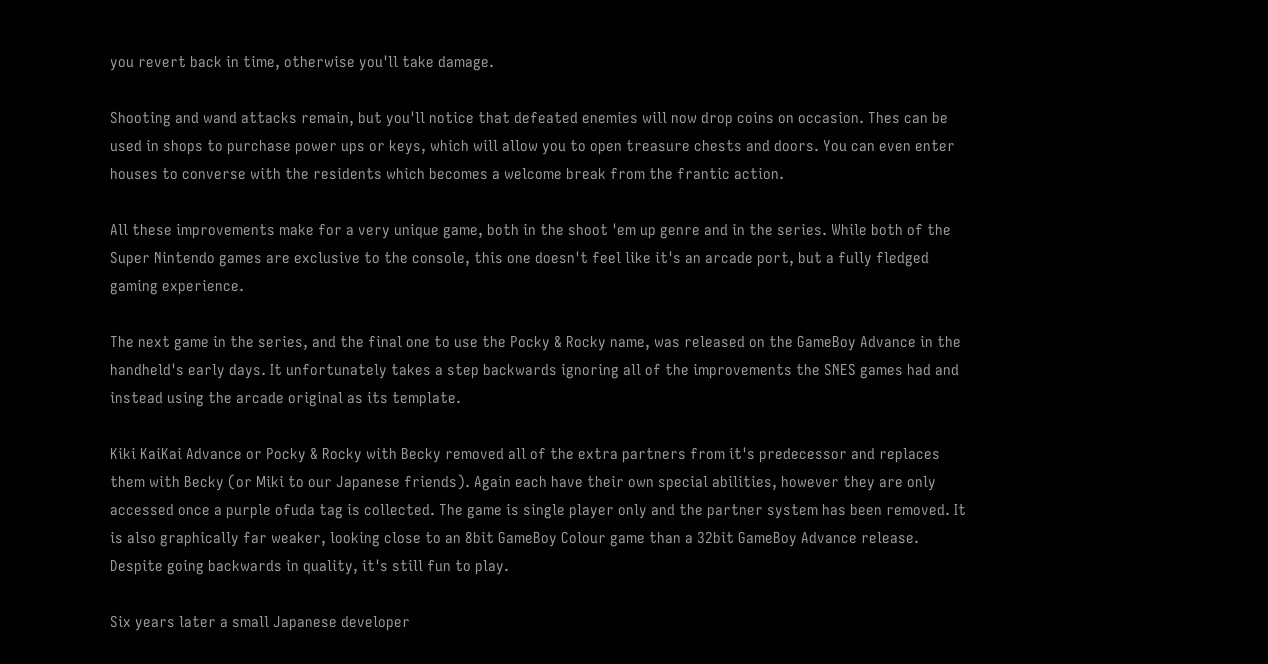you revert back in time, otherwise you'll take damage.

Shooting and wand attacks remain, but you'll notice that defeated enemies will now drop coins on occasion. Thes can be used in shops to purchase power ups or keys, which will allow you to open treasure chests and doors. You can even enter houses to converse with the residents which becomes a welcome break from the frantic action.

All these improvements make for a very unique game, both in the shoot 'em up genre and in the series. While both of the Super Nintendo games are exclusive to the console, this one doesn't feel like it's an arcade port, but a fully fledged gaming experience.

The next game in the series, and the final one to use the Pocky & Rocky name, was released on the GameBoy Advance in the handheld's early days. It unfortunately takes a step backwards ignoring all of the improvements the SNES games had and instead using the arcade original as its template.

Kiki KaiKai Advance or Pocky & Rocky with Becky removed all of the extra partners from it's predecessor and replaces them with Becky (or Miki to our Japanese friends). Again each have their own special abilities, however they are only accessed once a purple ofuda tag is collected. The game is single player only and the partner system has been removed. It is also graphically far weaker, looking close to an 8bit GameBoy Colour game than a 32bit GameBoy Advance release. Despite going backwards in quality, it's still fun to play.

Six years later a small Japanese developer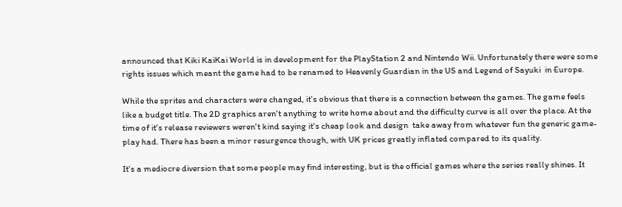announced that Kiki KaiKai World is in development for the PlayStation 2 and Nintendo Wii. Unfortunately there were some rights issues which meant the game had to be renamed to Heavenly Guardian in the US and Legend of Sayuki  in Europe.

While the sprites and characters were changed, it's obvious that there is a connection between the games. The game feels like a budget title. The 2D graphics aren't anything to write home about and the difficulty curve is all over the place. At the time of it's release reviewers weren't kind saying it's cheap look and design  take away from whatever fun the generic game-play had. There has been a minor resurgence though, with UK prices greatly inflated compared to its quality.

It's a mediocre diversion that some people may find interesting, but is the official games where the series really shines. It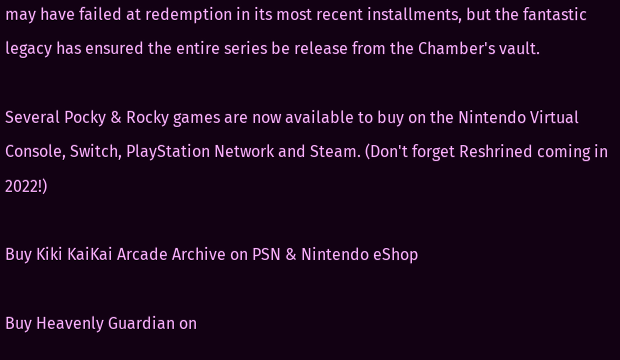may have failed at redemption in its most recent installments, but the fantastic legacy has ensured the entire series be release from the Chamber's vault.

Several Pocky & Rocky games are now available to buy on the Nintendo Virtual Console, Switch, PlayStation Network and Steam. (Don't forget Reshrined coming in 2022!)

Buy Kiki KaiKai Arcade Archive on PSN & Nintendo eShop

Buy Heavenly Guardian on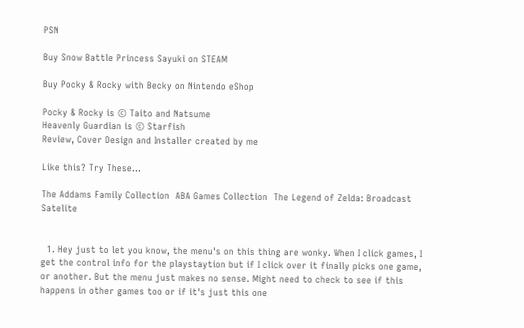PSN

Buy Snow Battle Princess Sayuki on STEAM

Buy Pocky & Rocky with Becky on Nintendo eShop

Pocky & Rocky is © Taito and Natsume
Heavenly Guardian is © Starfish
Review, Cover Design and Installer created by me

Like this? Try These...

The Addams Family Collection  ABA Games Collection  The Legend of Zelda: Broadcast Satelite


  1. Hey just to let you know, the menu's on this thing are wonky. When I click games, I get the control info for the playstaytion but if I click over it finally picks one game, or another. But the menu just makes no sense. Might need to check to see if this happens in other games too or if it's just this one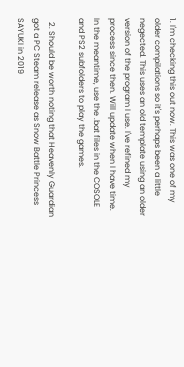1. I'm checking this out now. This was one of my older compilations so it's perhaps been a little negected. This uses an old template using an older version of the program I use. I've refined my process since then. Will update when I have time. In the meantime, use the .bat files in the COSOLE and PS2 subfolders to play the games.

  2. Should be worth noting that Heavenly Guardian got a PC Steam release as Snow Battle Princess SAYUKI in 2019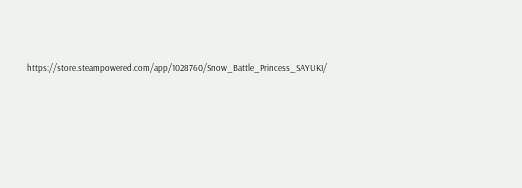https://store.steampowered.com/app/1028760/Snow_Battle_Princess_SAYUKI/